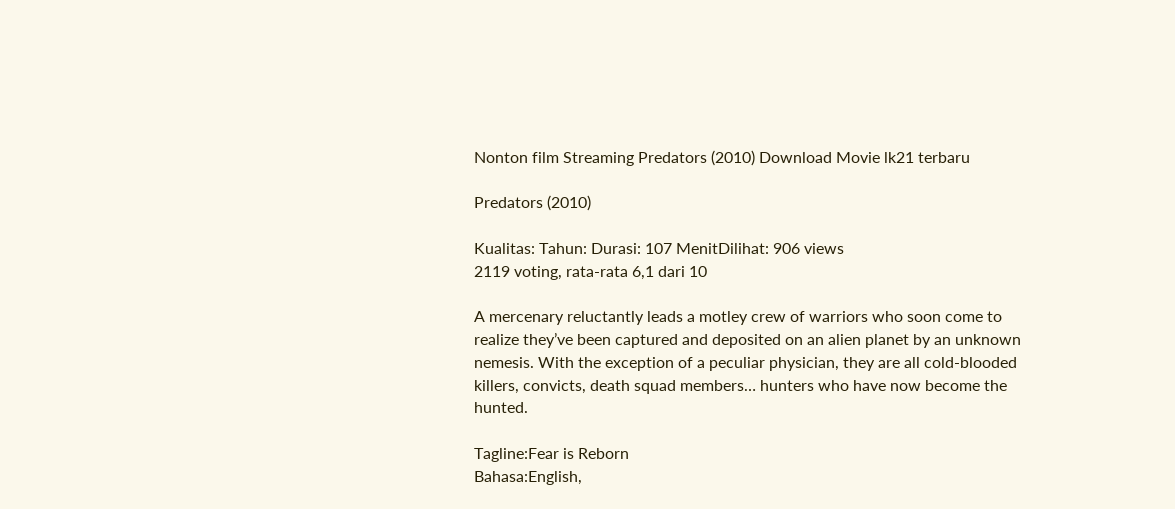Nonton film Streaming Predators (2010) Download Movie lk21 terbaru

Predators (2010)

Kualitas: Tahun: Durasi: 107 MenitDilihat: 906 views
2119 voting, rata-rata 6,1 dari 10

A mercenary reluctantly leads a motley crew of warriors who soon come to realize they’ve been captured and deposited on an alien planet by an unknown nemesis. With the exception of a peculiar physician, they are all cold-blooded killers, convicts, death squad members… hunters who have now become the hunted.

Tagline:Fear is Reborn
Bahasa:English,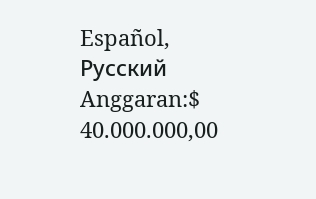Español, Pусский
Anggaran:$ 40.000.000,00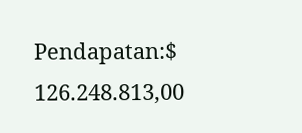Pendapatan:$ 126.248.813,00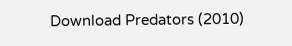Download Predators (2010)